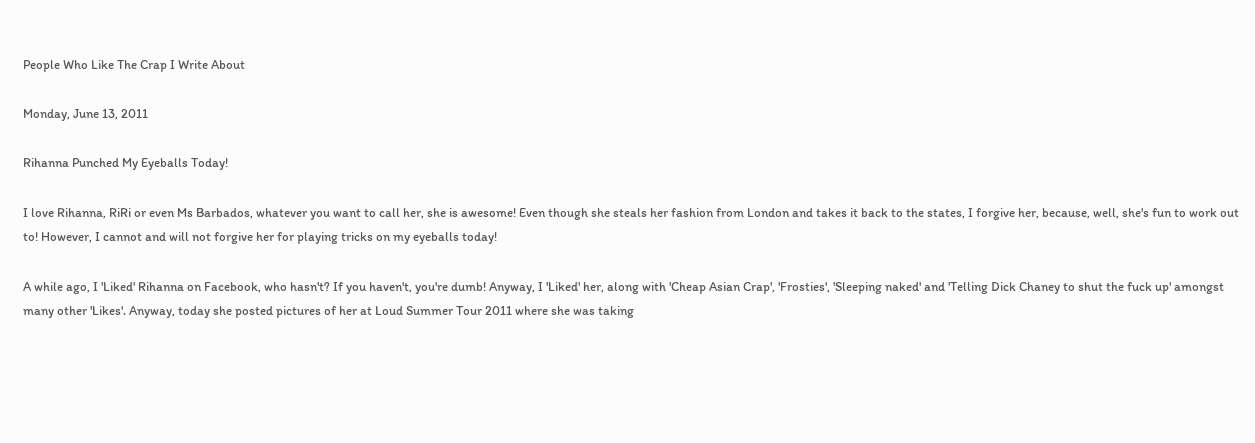People Who Like The Crap I Write About

Monday, June 13, 2011

Rihanna Punched My Eyeballs Today!

I love Rihanna, RiRi or even Ms Barbados, whatever you want to call her, she is awesome! Even though she steals her fashion from London and takes it back to the states, I forgive her, because, well, she's fun to work out to! However, I cannot and will not forgive her for playing tricks on my eyeballs today!

A while ago, I 'Liked' Rihanna on Facebook, who hasn't? If you haven't, you're dumb! Anyway, I 'Liked' her, along with 'Cheap Asian Crap', 'Frosties', 'Sleeping naked' and 'Telling Dick Chaney to shut the fuck up' amongst many other 'Likes'. Anyway, today she posted pictures of her at Loud Summer Tour 2011 where she was taking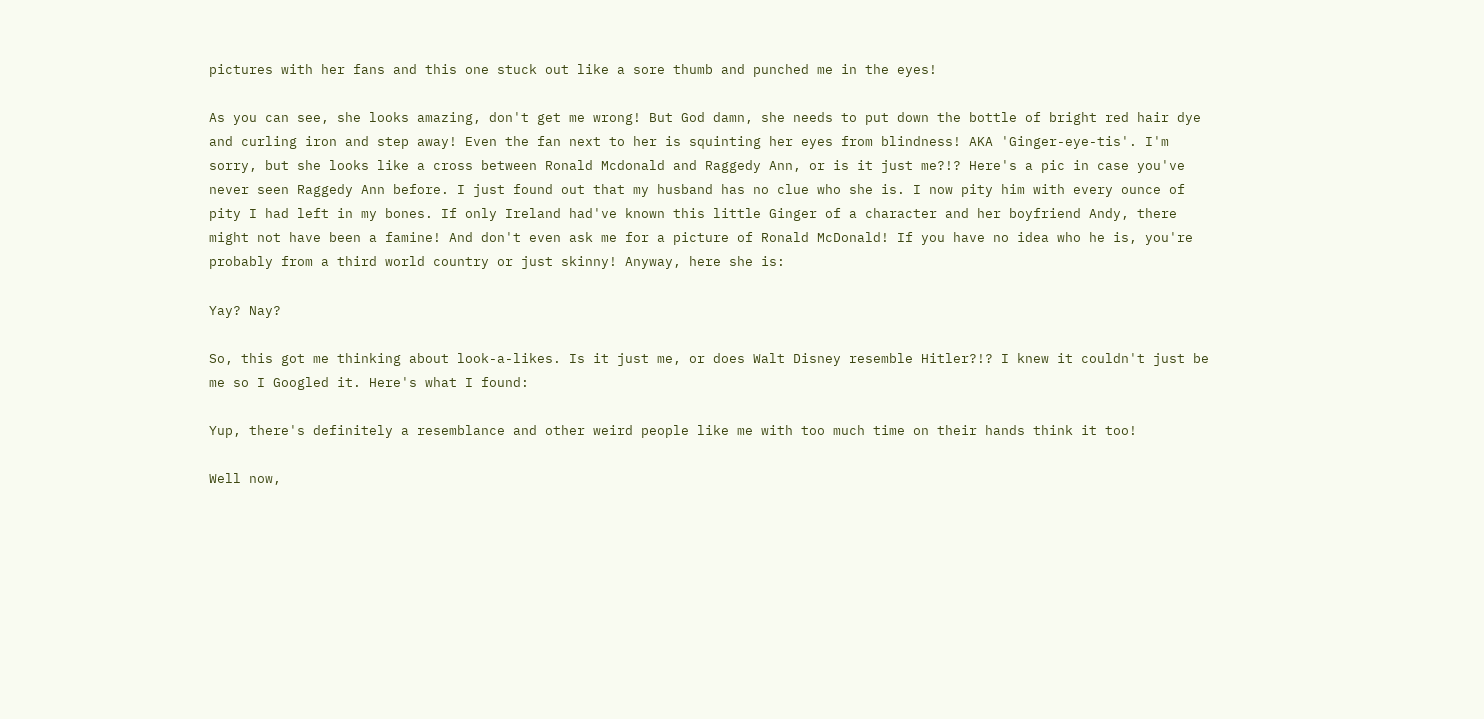pictures with her fans and this one stuck out like a sore thumb and punched me in the eyes!

As you can see, she looks amazing, don't get me wrong! But God damn, she needs to put down the bottle of bright red hair dye and curling iron and step away! Even the fan next to her is squinting her eyes from blindness! AKA 'Ginger-eye-tis'. I'm sorry, but she looks like a cross between Ronald Mcdonald and Raggedy Ann, or is it just me?!? Here's a pic in case you've never seen Raggedy Ann before. I just found out that my husband has no clue who she is. I now pity him with every ounce of pity I had left in my bones. If only Ireland had've known this little Ginger of a character and her boyfriend Andy, there might not have been a famine! And don't even ask me for a picture of Ronald McDonald! If you have no idea who he is, you're probably from a third world country or just skinny! Anyway, here she is:

Yay? Nay?

So, this got me thinking about look-a-likes. Is it just me, or does Walt Disney resemble Hitler?!? I knew it couldn't just be me so I Googled it. Here's what I found:

Yup, there's definitely a resemblance and other weird people like me with too much time on their hands think it too!

Well now,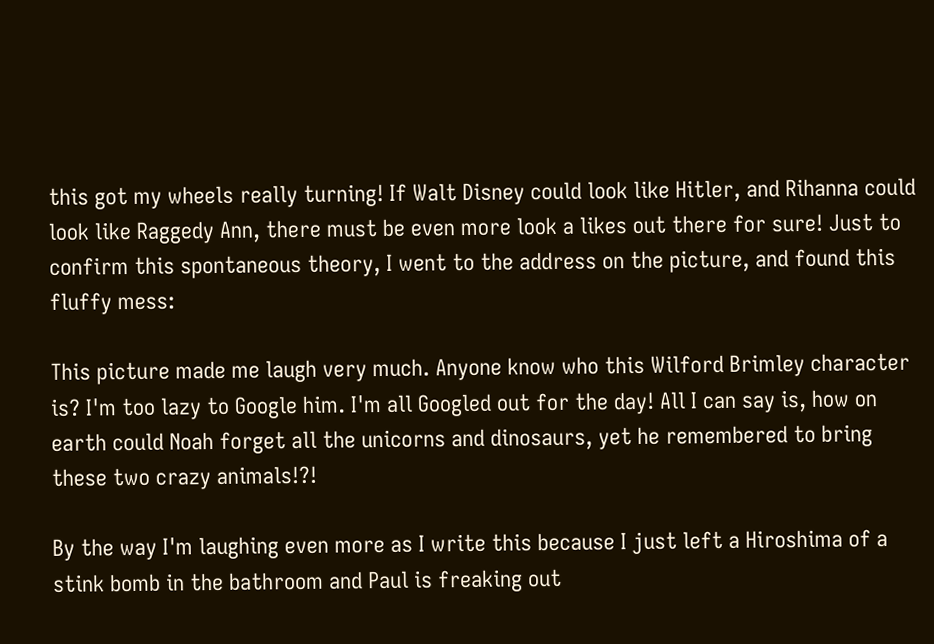this got my wheels really turning! If Walt Disney could look like Hitler, and Rihanna could look like Raggedy Ann, there must be even more look a likes out there for sure! Just to confirm this spontaneous theory, I went to the address on the picture, and found this fluffy mess:

This picture made me laugh very much. Anyone know who this Wilford Brimley character is? I'm too lazy to Google him. I'm all Googled out for the day! All I can say is, how on earth could Noah forget all the unicorns and dinosaurs, yet he remembered to bring these two crazy animals!?!

By the way I'm laughing even more as I write this because I just left a Hiroshima of a stink bomb in the bathroom and Paul is freaking out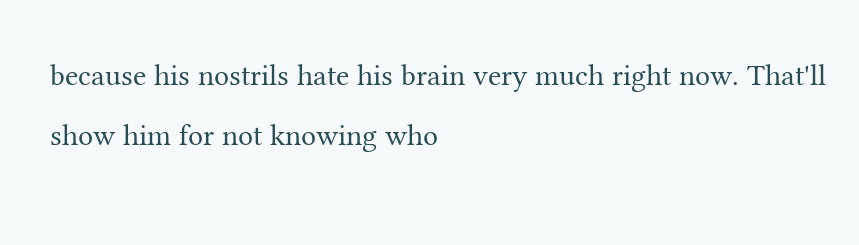because his nostrils hate his brain very much right now. That'll show him for not knowing who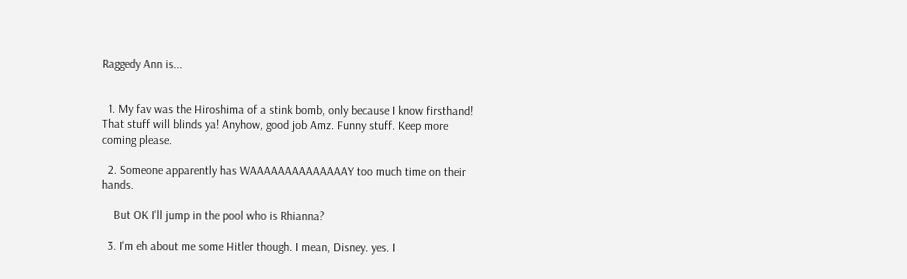Raggedy Ann is...


  1. My fav was the Hiroshima of a stink bomb, only because I know firsthand! That stuff will blinds ya! Anyhow, good job Amz. Funny stuff. Keep more coming please.

  2. Someone apparently has WAAAAAAAAAAAAAAY too much time on their hands.

    But OK I'll jump in the pool who is Rhianna?

  3. I'm eh about me some Hitler though. I mean, Disney. yes. I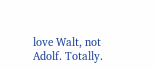love Walt, not Adolf. Totally.